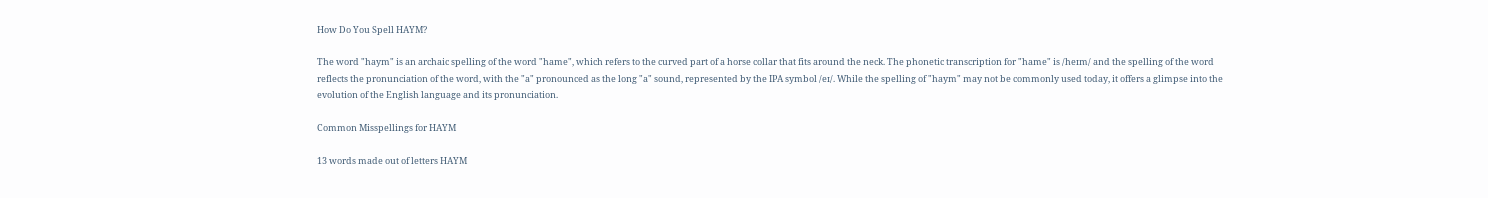How Do You Spell HAYM?

The word "haym" is an archaic spelling of the word "hame", which refers to the curved part of a horse collar that fits around the neck. The phonetic transcription for "hame" is /heɪm/ and the spelling of the word reflects the pronunciation of the word, with the "a" pronounced as the long "a" sound, represented by the IPA symbol /eɪ/. While the spelling of "haym" may not be commonly used today, it offers a glimpse into the evolution of the English language and its pronunciation.

Common Misspellings for HAYM

13 words made out of letters HAYM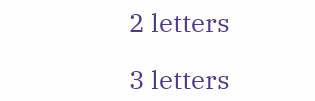2 letters

3 letters